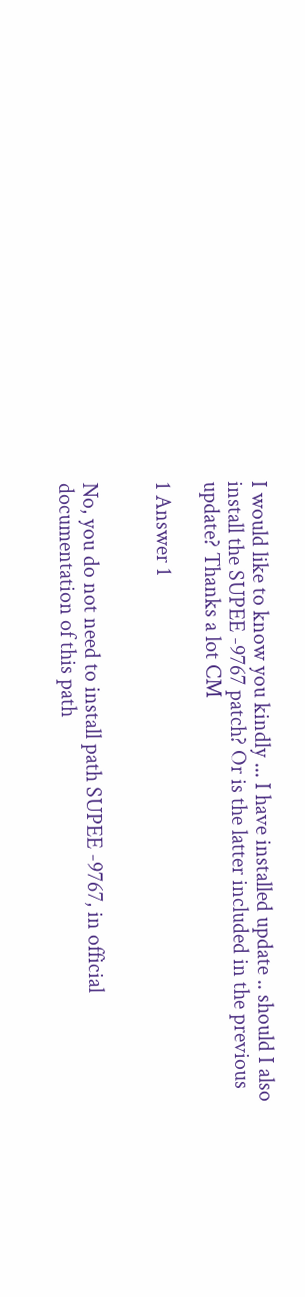I would like to know you kindly ... I have installed update .. should I also install the SUPEE -9767 patch? Or is the latter included in the previous update? Thanks a lot CM

1 Answer 1


No, you do not need to install path SUPEE -9767, in official documentation of this path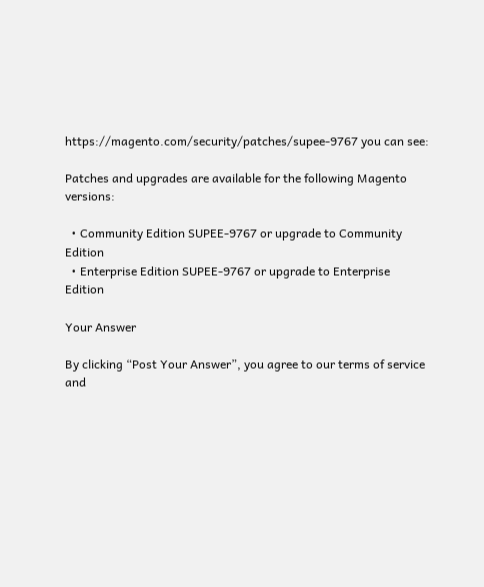https://magento.com/security/patches/supee-9767 you can see:

Patches and upgrades are available for the following Magento versions:

  • Community Edition SUPEE-9767 or upgrade to Community Edition
  • Enterprise Edition SUPEE-9767 or upgrade to Enterprise Edition

Your Answer

By clicking “Post Your Answer”, you agree to our terms of service and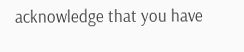acknowledge that you have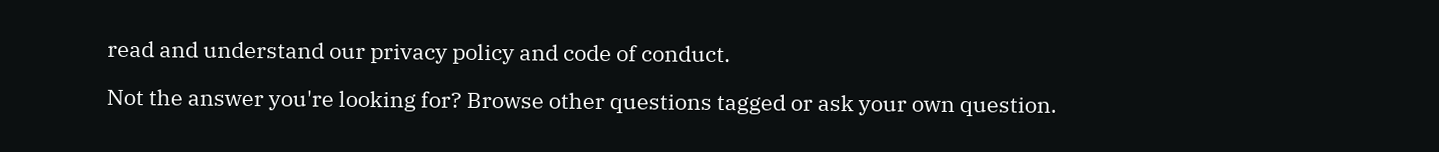read and understand our privacy policy and code of conduct.

Not the answer you're looking for? Browse other questions tagged or ask your own question.